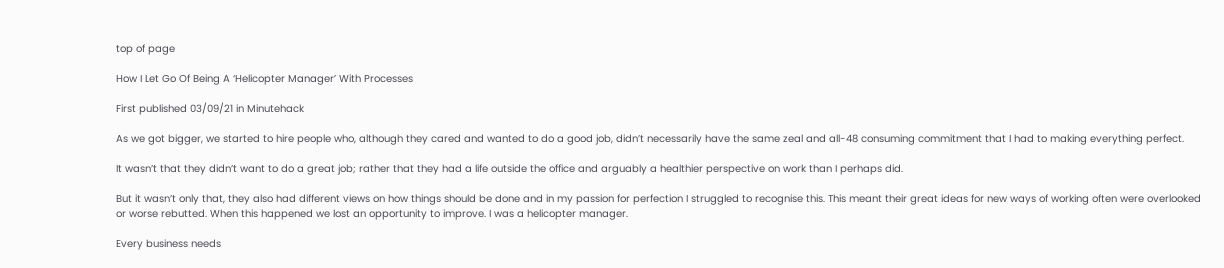top of page

How I Let Go Of Being A ‘Helicopter Manager’ With Processes

First published 03/09/21 in Minutehack

As we got bigger, we started to hire people who, although they cared and wanted to do a good job, didn’t necessarily have the same zeal and all-48 consuming commitment that I had to making everything perfect.

It wasn’t that they didn’t want to do a great job; rather that they had a life outside the office and arguably a healthier perspective on work than I perhaps did.

But it wasn’t only that, they also had different views on how things should be done and in my passion for perfection I struggled to recognise this. This meant their great ideas for new ways of working often were overlooked or worse rebutted. When this happened we lost an opportunity to improve. I was a helicopter manager.

Every business needs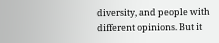diversity, and people with different opinions. But it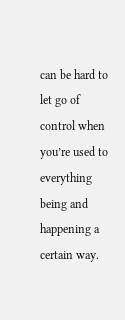can be hard to let go of control when you’re used to everything being and happening a certain way.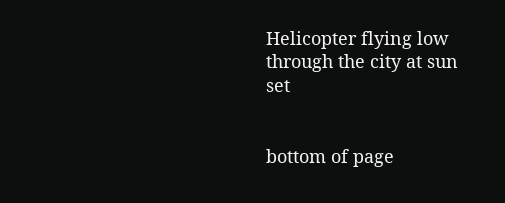Helicopter flying low through the city at sun set


bottom of page